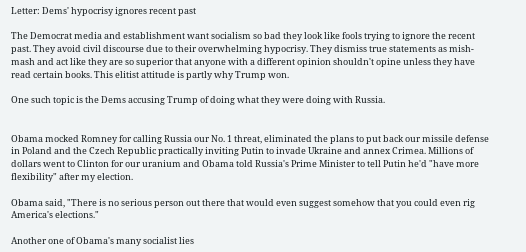Letter: Dems' hypocrisy ignores recent past

The Democrat media and establishment want socialism so bad they look like fools trying to ignore the recent past. They avoid civil discourse due to their overwhelming hypocrisy. They dismiss true statements as mish-mash and act like they are so superior that anyone with a different opinion shouldn't opine unless they have read certain books. This elitist attitude is partly why Trump won.

One such topic is the Dems accusing Trump of doing what they were doing with Russia.


Obama mocked Romney for calling Russia our No. 1 threat, eliminated the plans to put back our missile defense in Poland and the Czech Republic practically inviting Putin to invade Ukraine and annex Crimea. Millions of dollars went to Clinton for our uranium and Obama told Russia's Prime Minister to tell Putin he'd "have more flexibility" after my election.

Obama said, "There is no serious person out there that would even suggest somehow that you could even rig America's elections."

Another one of Obama's many socialist lies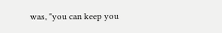was, "you can keep you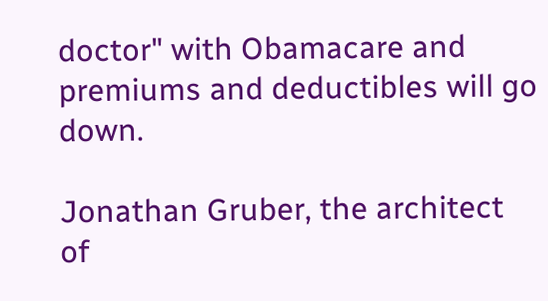doctor" with Obamacare and premiums and deductibles will go down.

Jonathan Gruber, the architect of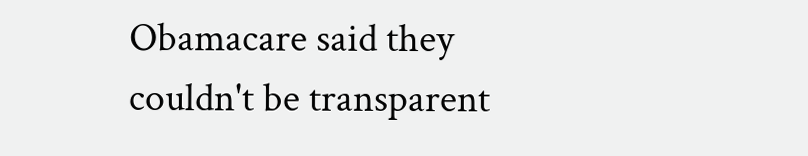Obamacare said they couldn't be transparent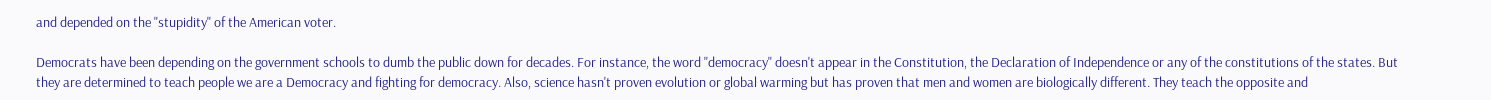and depended on the "stupidity" of the American voter.

Democrats have been depending on the government schools to dumb the public down for decades. For instance, the word "democracy" doesn't appear in the Constitution, the Declaration of Independence or any of the constitutions of the states. But they are determined to teach people we are a Democracy and fighting for democracy. Also, science hasn't proven evolution or global warming but has proven that men and women are biologically different. They teach the opposite and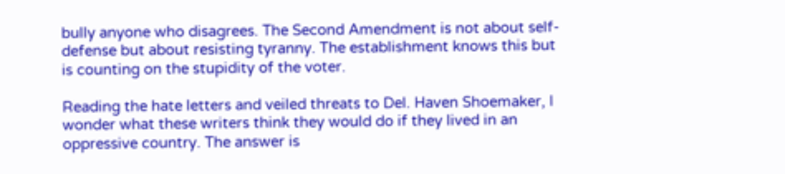bully anyone who disagrees. The Second Amendment is not about self-defense but about resisting tyranny. The establishment knows this but is counting on the stupidity of the voter.

Reading the hate letters and veiled threats to Del. Haven Shoemaker, I wonder what these writers think they would do if they lived in an oppressive country. The answer is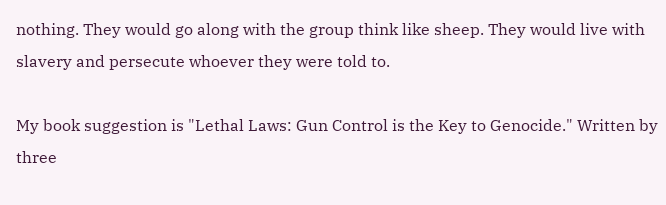nothing. They would go along with the group think like sheep. They would live with slavery and persecute whoever they were told to.

My book suggestion is "Lethal Laws: Gun Control is the Key to Genocide." Written by three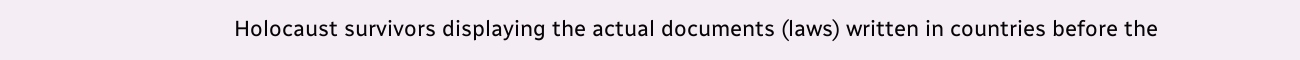Holocaust survivors displaying the actual documents (laws) written in countries before the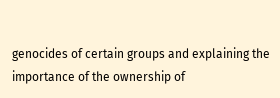genocides of certain groups and explaining the importance of the ownership of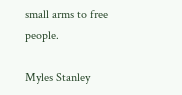small arms to free people.

Myles Stanley